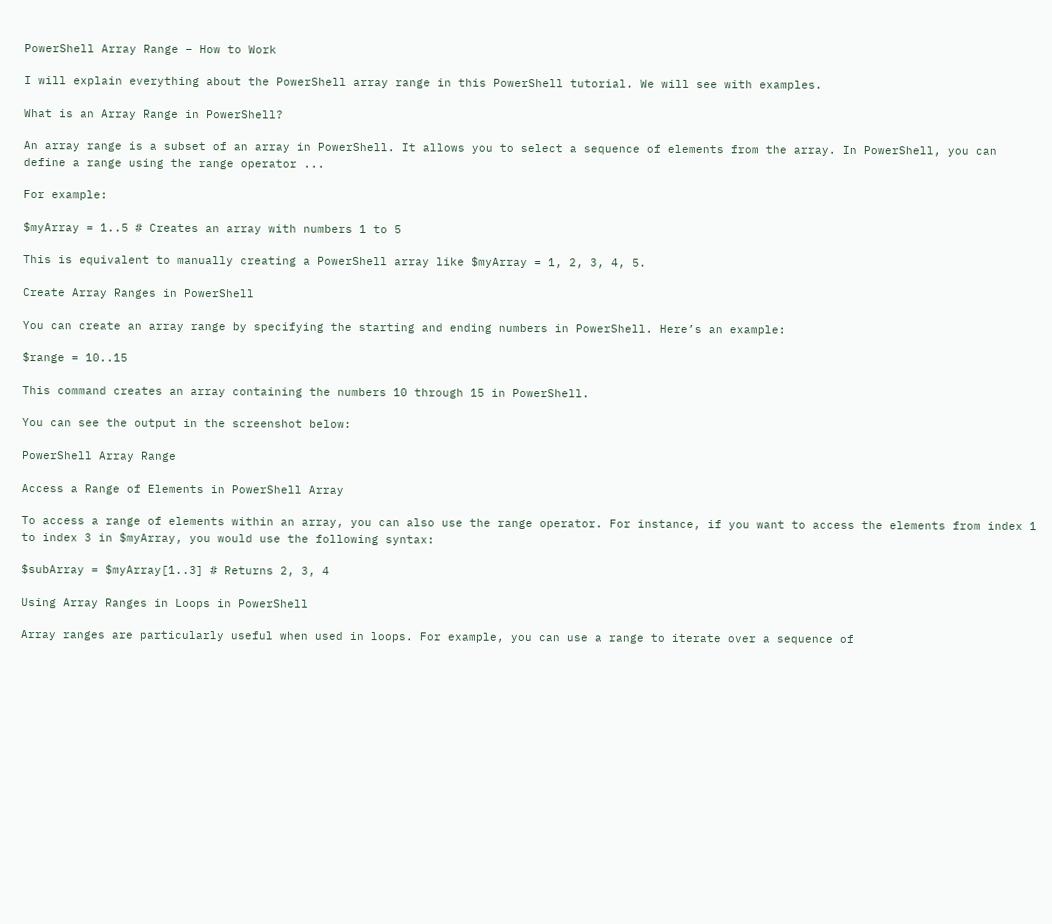PowerShell Array Range – How to Work

I will explain everything about the PowerShell array range in this PowerShell tutorial. We will see with examples.

What is an Array Range in PowerShell?

An array range is a subset of an array in PowerShell. It allows you to select a sequence of elements from the array. In PowerShell, you can define a range using the range operator ...

For example:

$myArray = 1..5 # Creates an array with numbers 1 to 5

This is equivalent to manually creating a PowerShell array like $myArray = 1, 2, 3, 4, 5.

Create Array Ranges in PowerShell

You can create an array range by specifying the starting and ending numbers in PowerShell. Here’s an example:

$range = 10..15

This command creates an array containing the numbers 10 through 15 in PowerShell.

You can see the output in the screenshot below:

PowerShell Array Range

Access a Range of Elements in PowerShell Array

To access a range of elements within an array, you can also use the range operator. For instance, if you want to access the elements from index 1 to index 3 in $myArray, you would use the following syntax:

$subArray = $myArray[1..3] # Returns 2, 3, 4

Using Array Ranges in Loops in PowerShell

Array ranges are particularly useful when used in loops. For example, you can use a range to iterate over a sequence of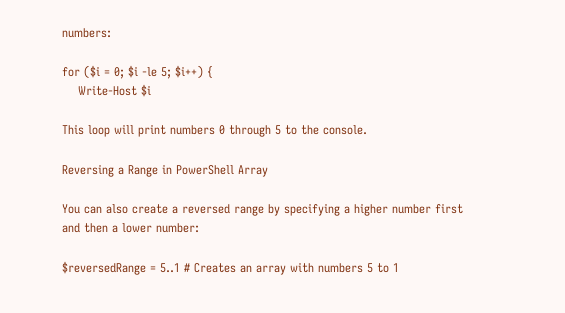numbers:

for ($i = 0; $i -le 5; $i++) {
    Write-Host $i

This loop will print numbers 0 through 5 to the console.

Reversing a Range in PowerShell Array

You can also create a reversed range by specifying a higher number first and then a lower number:

$reversedRange = 5..1 # Creates an array with numbers 5 to 1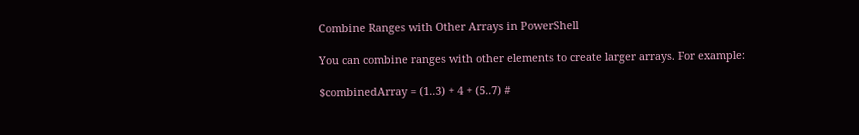Combine Ranges with Other Arrays in PowerShell

You can combine ranges with other elements to create larger arrays. For example:

$combinedArray = (1..3) + 4 + (5..7) #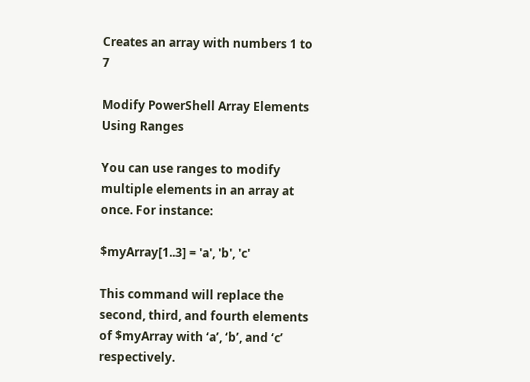Creates an array with numbers 1 to 7

Modify PowerShell Array Elements Using Ranges

You can use ranges to modify multiple elements in an array at once. For instance:

$myArray[1..3] = 'a', 'b', 'c'

This command will replace the second, third, and fourth elements of $myArray with ‘a’, ‘b’, and ‘c’ respectively.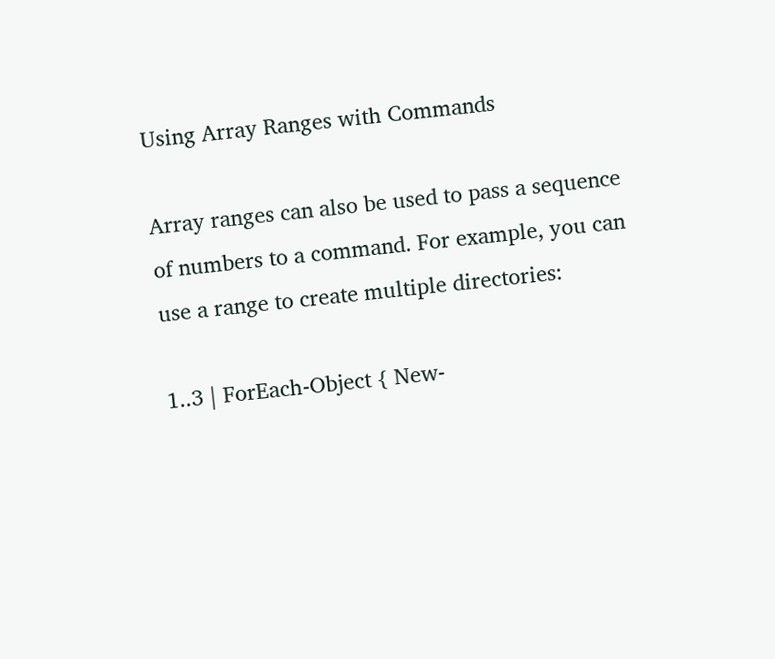Using Array Ranges with Commands

Array ranges can also be used to pass a sequence of numbers to a command. For example, you can use a range to create multiple directories:

1..3 | ForEach-Object { New-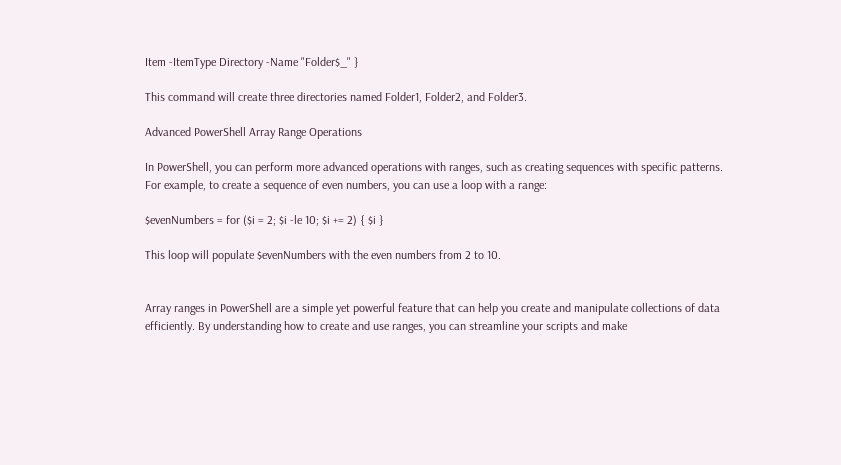Item -ItemType Directory -Name "Folder$_" }

This command will create three directories named Folder1, Folder2, and Folder3.

Advanced PowerShell Array Range Operations

In PowerShell, you can perform more advanced operations with ranges, such as creating sequences with specific patterns. For example, to create a sequence of even numbers, you can use a loop with a range:

$evenNumbers = for ($i = 2; $i -le 10; $i += 2) { $i }

This loop will populate $evenNumbers with the even numbers from 2 to 10.


Array ranges in PowerShell are a simple yet powerful feature that can help you create and manipulate collections of data efficiently. By understanding how to create and use ranges, you can streamline your scripts and make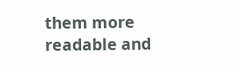them more readable and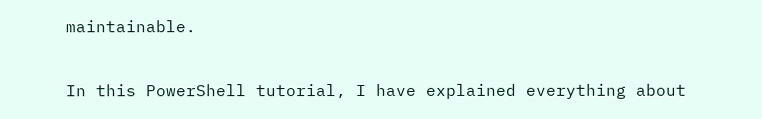maintainable.

In this PowerShell tutorial, I have explained everything about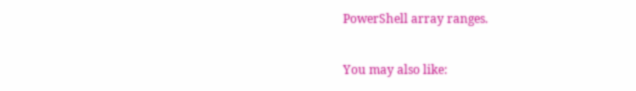PowerShell array ranges.

You may also like: